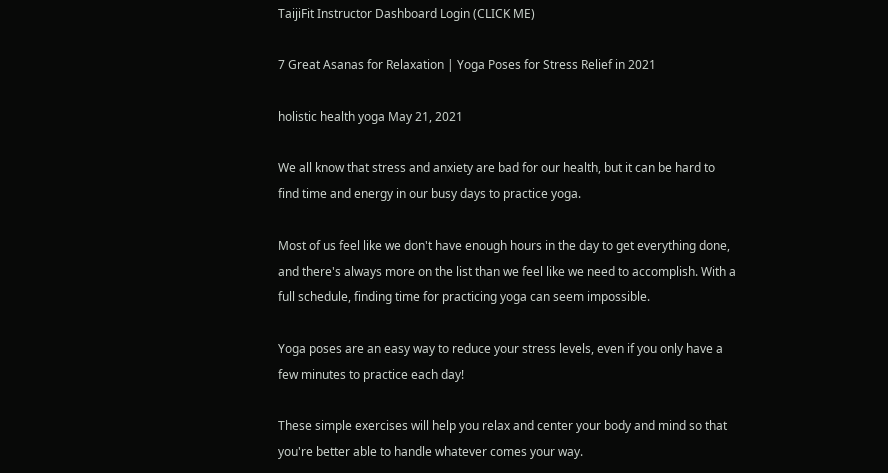TaijiFit Instructor Dashboard Login (CLICK ME)

7 Great Asanas for Relaxation | Yoga Poses for Stress Relief in 2021

holistic health yoga May 21, 2021

We all know that stress and anxiety are bad for our health, but it can be hard to find time and energy in our busy days to practice yoga.

Most of us feel like we don't have enough hours in the day to get everything done, and there's always more on the list than we feel like we need to accomplish. With a full schedule, finding time for practicing yoga can seem impossible.

Yoga poses are an easy way to reduce your stress levels, even if you only have a few minutes to practice each day!

These simple exercises will help you relax and center your body and mind so that you're better able to handle whatever comes your way.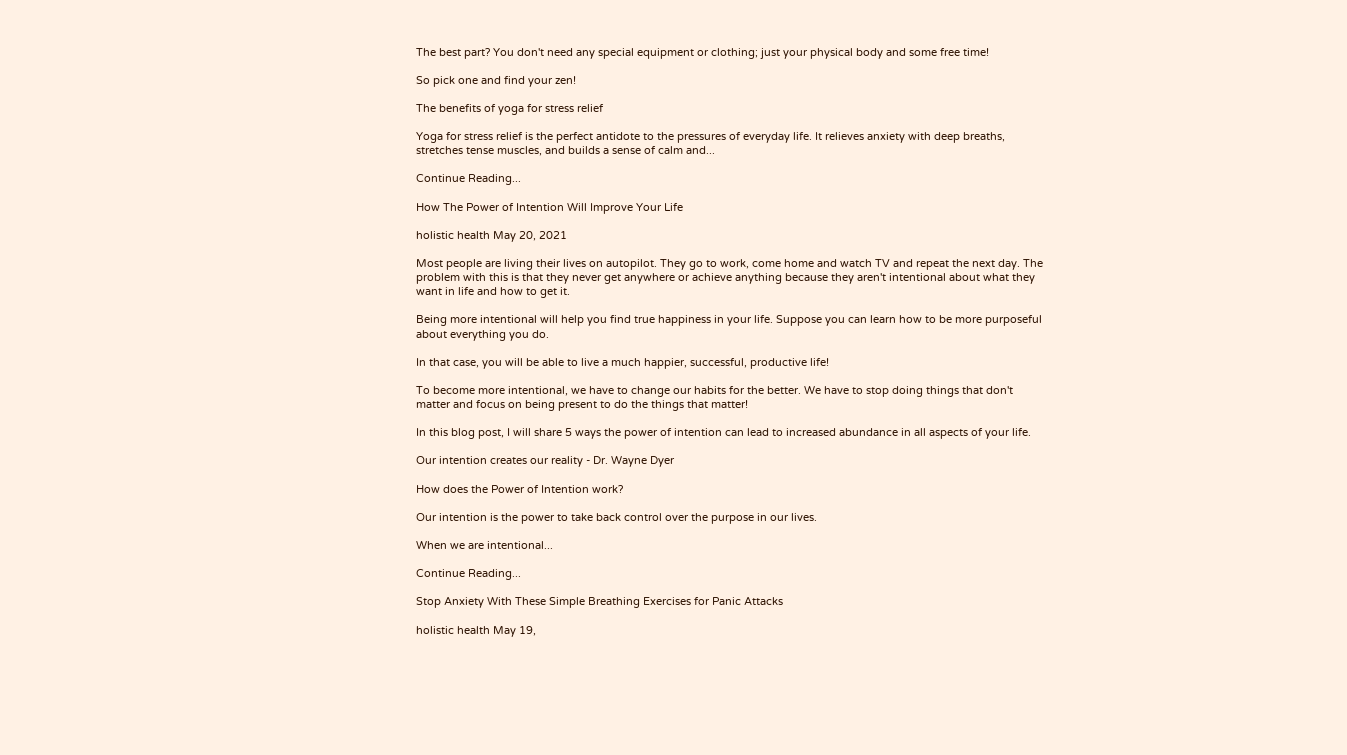The best part? You don't need any special equipment or clothing; just your physical body and some free time!

So pick one and find your zen!

The benefits of yoga for stress relief

Yoga for stress relief is the perfect antidote to the pressures of everyday life. It relieves anxiety with deep breaths, stretches tense muscles, and builds a sense of calm and...

Continue Reading...

How The Power of Intention Will Improve Your Life

holistic health May 20, 2021

Most people are living their lives on autopilot. They go to work, come home and watch TV and repeat the next day. The problem with this is that they never get anywhere or achieve anything because they aren't intentional about what they want in life and how to get it.

Being more intentional will help you find true happiness in your life. Suppose you can learn how to be more purposeful about everything you do.

In that case, you will be able to live a much happier, successful, productive life!

To become more intentional, we have to change our habits for the better. We have to stop doing things that don't matter and focus on being present to do the things that matter!

In this blog post, I will share 5 ways the power of intention can lead to increased abundance in all aspects of your life.

Our intention creates our reality - Dr. Wayne Dyer

How does the Power of Intention work?

Our intention is the power to take back control over the purpose in our lives.

When we are intentional...

Continue Reading...

Stop Anxiety With These Simple Breathing Exercises for Panic Attacks

holistic health May 19,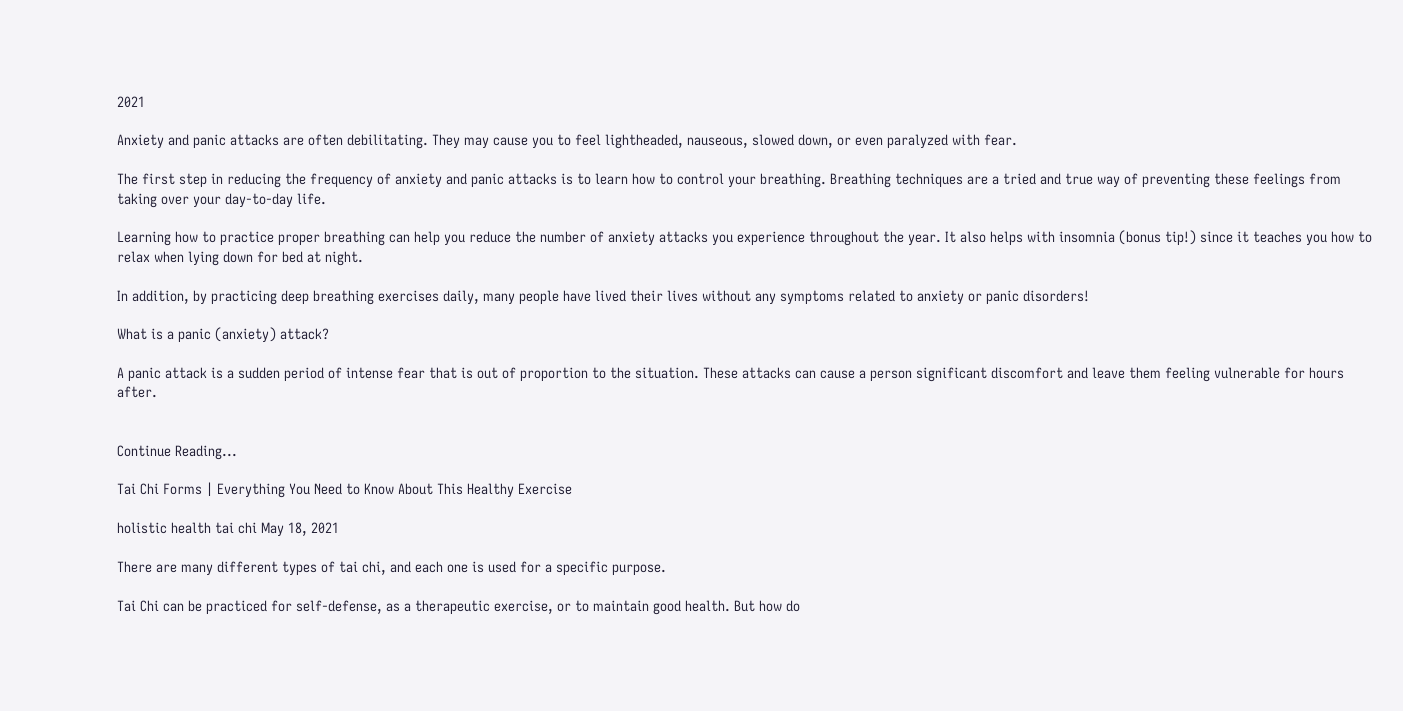2021

Anxiety and panic attacks are often debilitating. They may cause you to feel lightheaded, nauseous, slowed down, or even paralyzed with fear.

The first step in reducing the frequency of anxiety and panic attacks is to learn how to control your breathing. Breathing techniques are a tried and true way of preventing these feelings from taking over your day-to-day life.

Learning how to practice proper breathing can help you reduce the number of anxiety attacks you experience throughout the year. It also helps with insomnia (bonus tip!) since it teaches you how to relax when lying down for bed at night.

In addition, by practicing deep breathing exercises daily, many people have lived their lives without any symptoms related to anxiety or panic disorders!

What is a panic (anxiety) attack?

A panic attack is a sudden period of intense fear that is out of proportion to the situation. These attacks can cause a person significant discomfort and leave them feeling vulnerable for hours after.


Continue Reading...

Tai Chi Forms | Everything You Need to Know About This Healthy Exercise

holistic health tai chi May 18, 2021

There are many different types of tai chi, and each one is used for a specific purpose.

Tai Chi can be practiced for self-defense, as a therapeutic exercise, or to maintain good health. But how do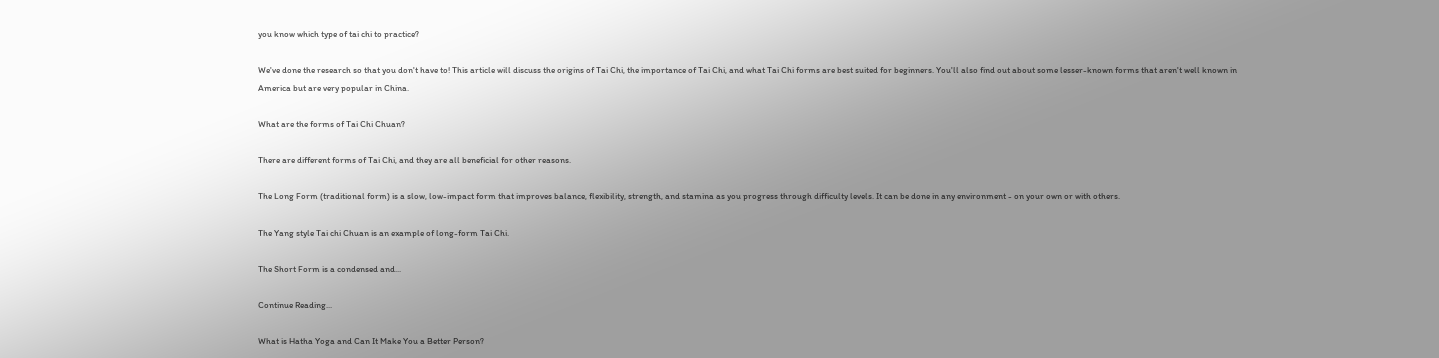you know which type of tai chi to practice?

We've done the research so that you don't have to! This article will discuss the origins of Tai Chi, the importance of Tai Chi, and what Tai Chi forms are best suited for beginners. You'll also find out about some lesser-known forms that aren't well known in America but are very popular in China.

What are the forms of Tai Chi Chuan?

There are different forms of Tai Chi, and they are all beneficial for other reasons.

The Long Form (traditional form) is a slow, low-impact form that improves balance, flexibility, strength, and stamina as you progress through difficulty levels. It can be done in any environment - on your own or with others.

The Yang style Tai chi Chuan is an example of long-form Tai Chi.

The Short Form is a condensed and...

Continue Reading...

What is Hatha Yoga and Can It Make You a Better Person?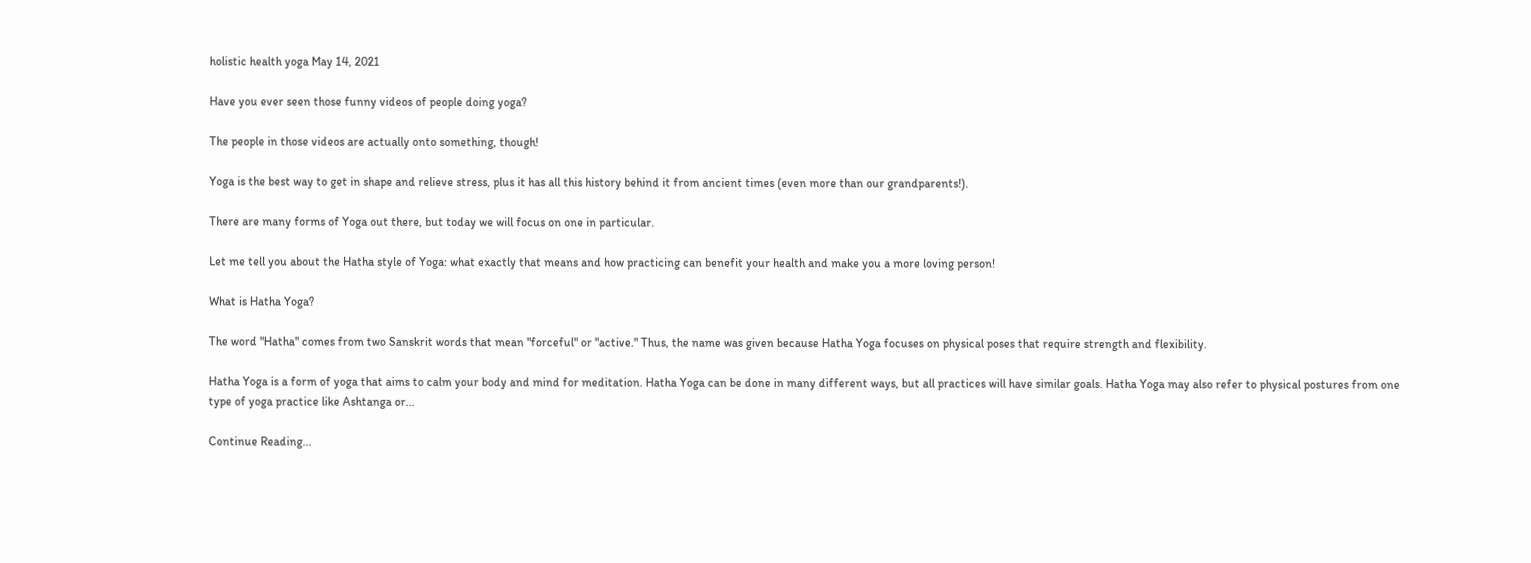holistic health yoga May 14, 2021

Have you ever seen those funny videos of people doing yoga?

The people in those videos are actually onto something, though!

Yoga is the best way to get in shape and relieve stress, plus it has all this history behind it from ancient times (even more than our grandparents!).

There are many forms of Yoga out there, but today we will focus on one in particular.

Let me tell you about the Hatha style of Yoga: what exactly that means and how practicing can benefit your health and make you a more loving person!

What is Hatha Yoga?

The word "Hatha" comes from two Sanskrit words that mean "forceful" or "active." Thus, the name was given because Hatha Yoga focuses on physical poses that require strength and flexibility.

Hatha Yoga is a form of yoga that aims to calm your body and mind for meditation. Hatha Yoga can be done in many different ways, but all practices will have similar goals. Hatha Yoga may also refer to physical postures from one type of yoga practice like Ashtanga or...

Continue Reading...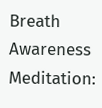Breath Awareness Meditation: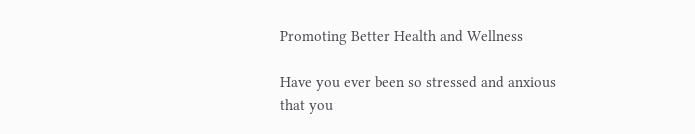Promoting Better Health and Wellness

Have you ever been so stressed and anxious that you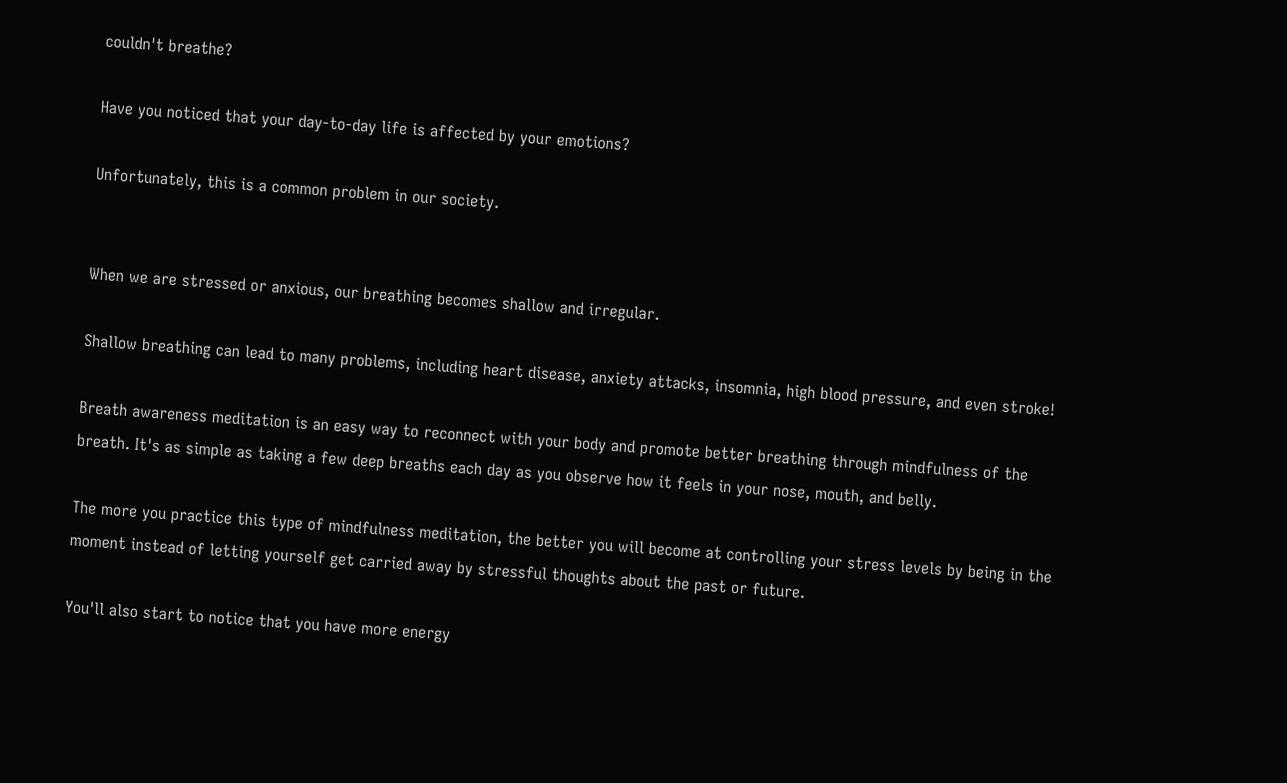couldn't breathe?

Have you noticed that your day-to-day life is affected by your emotions?

Unfortunately, this is a common problem in our society.


When we are stressed or anxious, our breathing becomes shallow and irregular.

Shallow breathing can lead to many problems, including heart disease, anxiety attacks, insomnia, high blood pressure, and even stroke!

Breath awareness meditation is an easy way to reconnect with your body and promote better breathing through mindfulness of the breath. It's as simple as taking a few deep breaths each day as you observe how it feels in your nose, mouth, and belly.

The more you practice this type of mindfulness meditation, the better you will become at controlling your stress levels by being in the moment instead of letting yourself get carried away by stressful thoughts about the past or future.

You'll also start to notice that you have more energy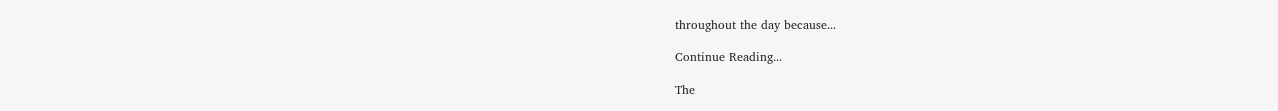throughout the day because...

Continue Reading...

The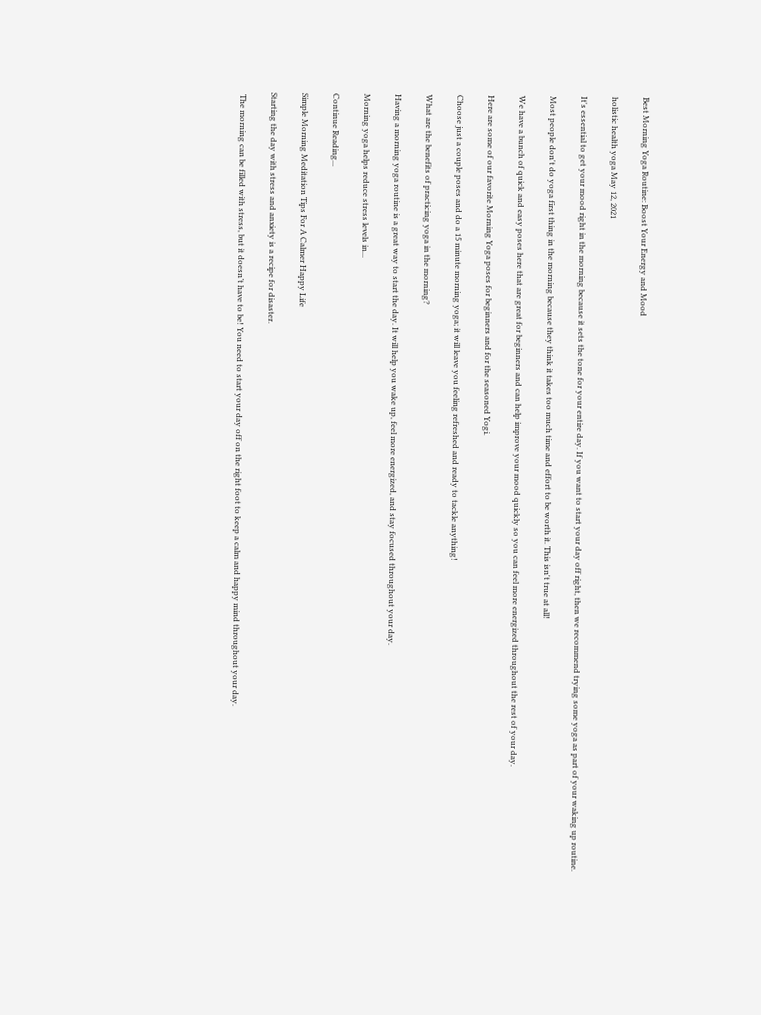Best Morning Yoga Routine: Boost Your Energy and Mood

holistic health yoga May 12, 2021

It's essential to get your mood right in the morning because it sets the tone for your entire day. If you want to start your day off right, then we recommend trying some yoga as part of your waking up routine.

Most people don't do yoga first thing in the morning because they think it takes too much time and effort to be worth it. This isn't true at all!

We have a bunch of quick and easy poses here that are great for beginners and can help improve your mood quickly so you can feel more energized throughout the rest of your day.

Here are some of our favorite Morning Yoga poses for beginners and for the seasoned Yogi.

Choose just a couple poses and do a 15 minute morning yoga; it will leave you feeling refreshed and ready to tackle anything!

What are the benefits of practicing yoga in the morning?

Having a morning yoga routine is a great way to start the day. It will help you wake up, feel more energized, and stay focused throughout your day.

Morning yoga helps reduce stress levels in...

Continue Reading...

Simple Morning Meditation Tips For A Calmer Happy Life

Starting the day with stress and anxiety is a recipe for disaster.

 The morning can be filled with stress, but it doesn’t have to be! You need to start your day off on the right foot to keep a calm and happy mind throughout your day.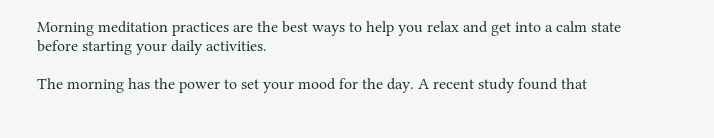Morning meditation practices are the best ways to help you relax and get into a calm state before starting your daily activities.

The morning has the power to set your mood for the day. A recent study found that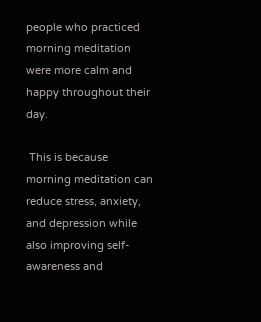people who practiced morning meditation were more calm and happy throughout their day.

 This is because morning meditation can reduce stress, anxiety, and depression while also improving self-awareness and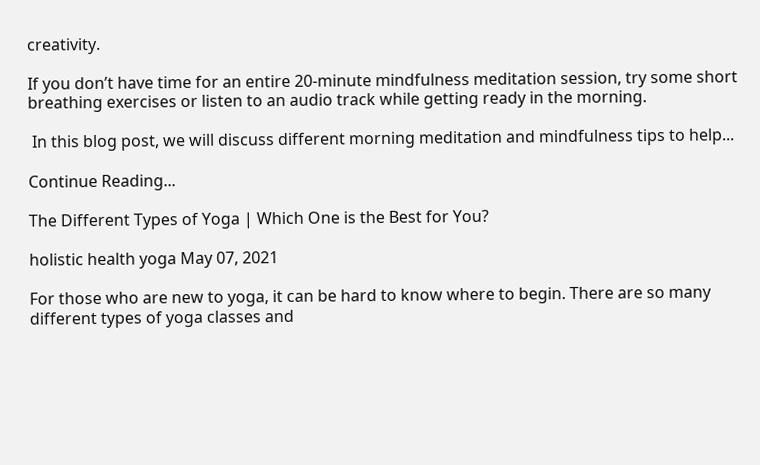creativity.

If you don’t have time for an entire 20-minute mindfulness meditation session, try some short breathing exercises or listen to an audio track while getting ready in the morning.

 In this blog post, we will discuss different morning meditation and mindfulness tips to help...

Continue Reading...

The Different Types of Yoga | Which One is the Best for You?

holistic health yoga May 07, 2021

For those who are new to yoga, it can be hard to know where to begin. There are so many different types of yoga classes and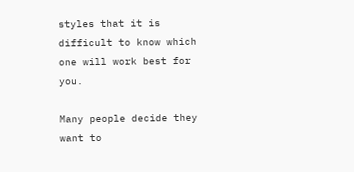styles that it is difficult to know which one will work best for you.

Many people decide they want to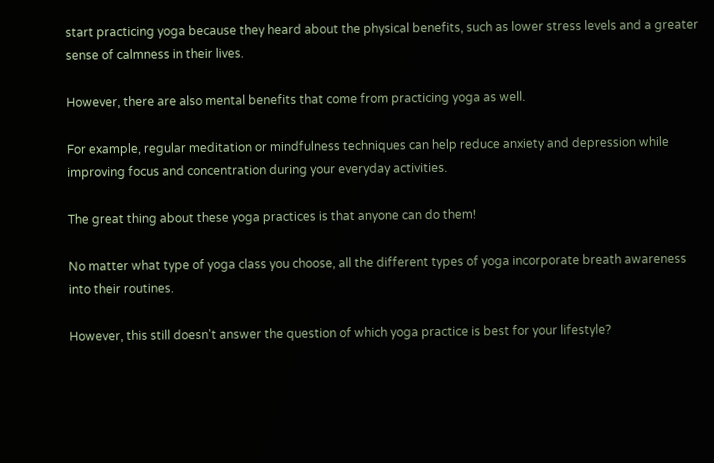start practicing yoga because they heard about the physical benefits, such as lower stress levels and a greater sense of calmness in their lives.

However, there are also mental benefits that come from practicing yoga as well.

For example, regular meditation or mindfulness techniques can help reduce anxiety and depression while improving focus and concentration during your everyday activities.

The great thing about these yoga practices is that anyone can do them!

No matter what type of yoga class you choose, all the different types of yoga incorporate breath awareness into their routines.

However, this still doesn't answer the question of which yoga practice is best for your lifestyle?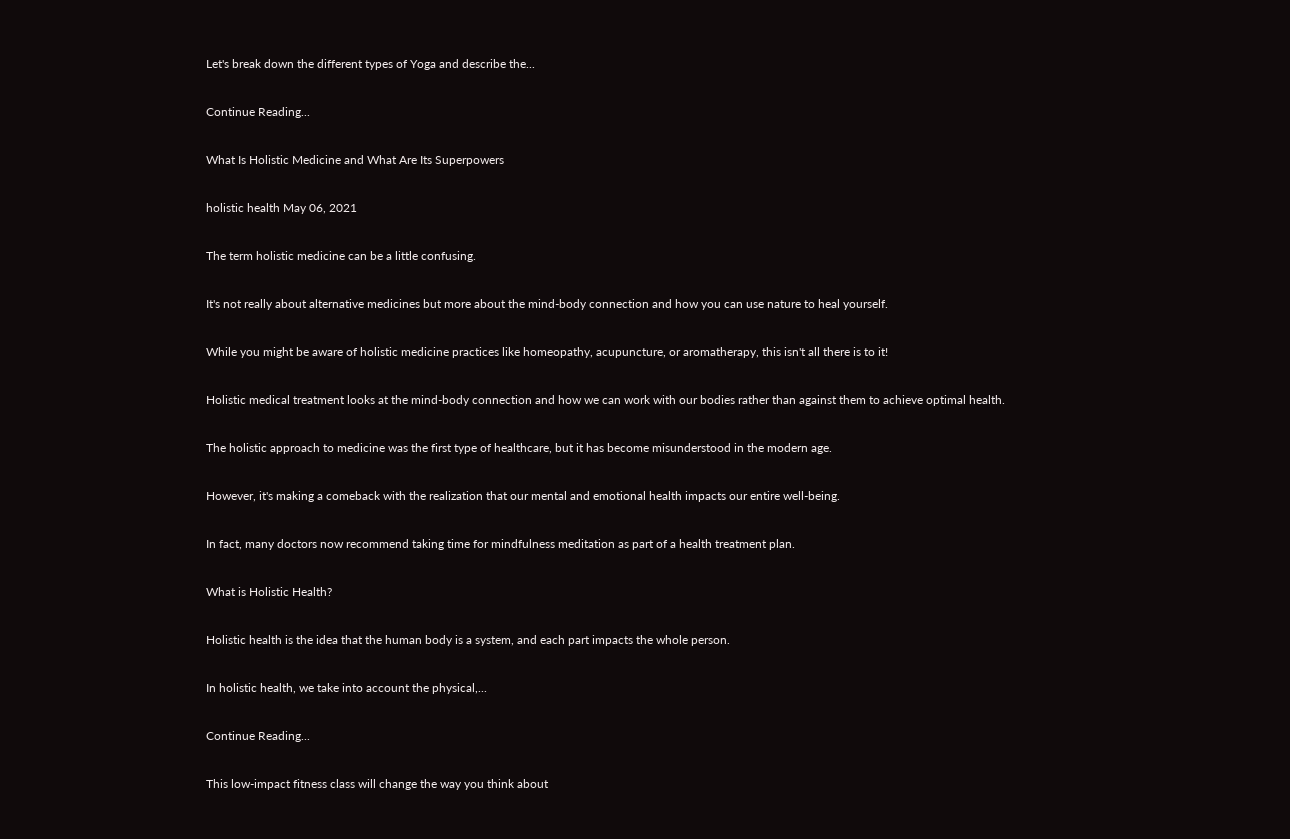Let's break down the different types of Yoga and describe the...

Continue Reading...

What Is Holistic Medicine and What Are Its Superpowers

holistic health May 06, 2021

The term holistic medicine can be a little confusing.

It's not really about alternative medicines but more about the mind-body connection and how you can use nature to heal yourself.

While you might be aware of holistic medicine practices like homeopathy, acupuncture, or aromatherapy, this isn't all there is to it!

Holistic medical treatment looks at the mind-body connection and how we can work with our bodies rather than against them to achieve optimal health.

The holistic approach to medicine was the first type of healthcare, but it has become misunderstood in the modern age.

However, it's making a comeback with the realization that our mental and emotional health impacts our entire well-being.

In fact, many doctors now recommend taking time for mindfulness meditation as part of a health treatment plan.

What is Holistic Health?

Holistic health is the idea that the human body is a system, and each part impacts the whole person.

In holistic health, we take into account the physical,...

Continue Reading...

This low-impact fitness class will change the way you think about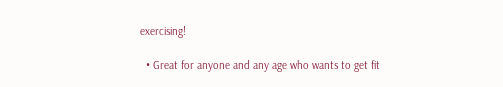exercising!

  • Great for anyone and any age who wants to get fit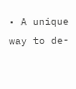• A unique way to de-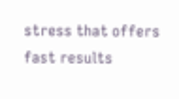stress that offers fast results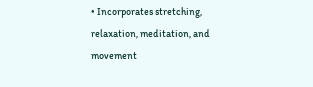• Incorporates stretching, relaxation, meditation, and movement